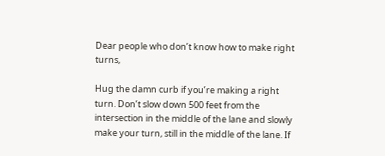Dear people who don’t know how to make right turns,

Hug the damn curb if you’re making a right turn. Don’t slow down 500 feet from the intersection in the middle of the lane and slowly make your turn, still in the middle of the lane. If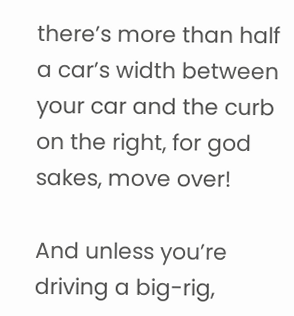there’s more than half a car’s width between your car and the curb on the right, for god sakes, move over!

And unless you’re driving a big-rig,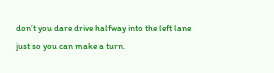don’t you dare drive halfway into the left lane just so you can make a turn.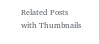Related Posts with Thumbnails